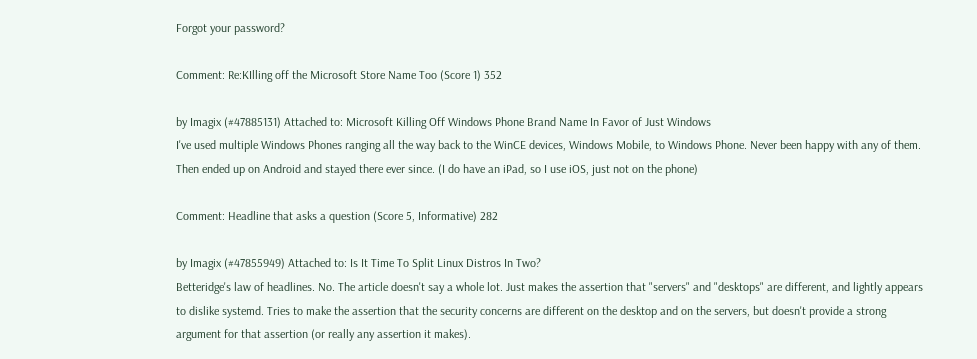Forgot your password?

Comment: Re:KIlling off the Microsoft Store Name Too (Score 1) 352

by Imagix (#47885131) Attached to: Microsoft Killing Off Windows Phone Brand Name In Favor of Just Windows
I've used multiple Windows Phones ranging all the way back to the WinCE devices, Windows Mobile, to Windows Phone. Never been happy with any of them. Then ended up on Android and stayed there ever since. (I do have an iPad, so I use iOS, just not on the phone)

Comment: Headline that asks a question (Score 5, Informative) 282

by Imagix (#47855949) Attached to: Is It Time To Split Linux Distros In Two?
Betteridge's law of headlines. No. The article doesn't say a whole lot. Just makes the assertion that "servers" and "desktops" are different, and lightly appears to dislike systemd. Tries to make the assertion that the security concerns are different on the desktop and on the servers, but doesn't provide a strong argument for that assertion (or really any assertion it makes).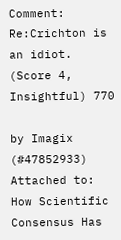Comment: Re:Crichton is an idiot. (Score 4, Insightful) 770

by Imagix (#47852933) Attached to: How Scientific Consensus Has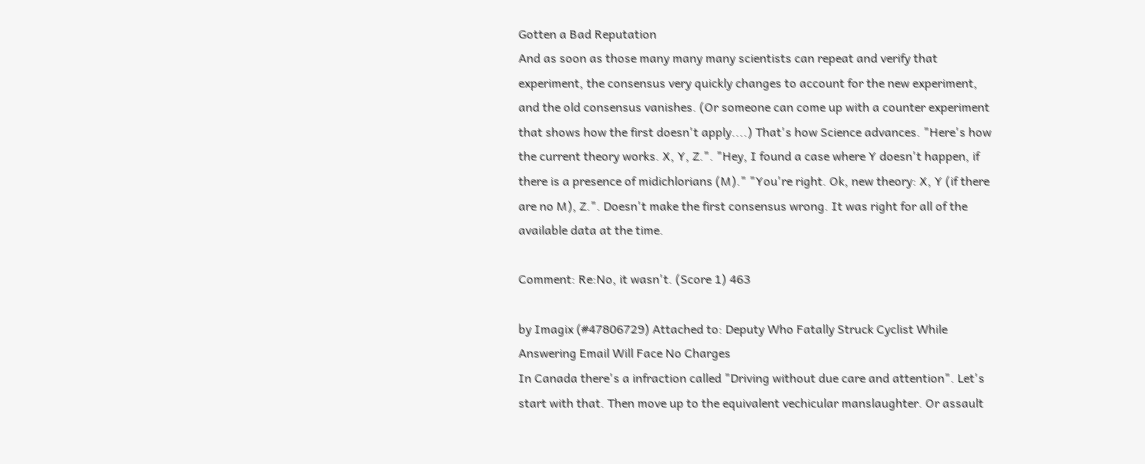Gotten a Bad Reputation
And as soon as those many many many scientists can repeat and verify that experiment, the consensus very quickly changes to account for the new experiment, and the old consensus vanishes. (Or someone can come up with a counter experiment that shows how the first doesn't apply....) That's how Science advances. "Here's how the current theory works. X, Y, Z.". "Hey, I found a case where Y doesn't happen, if there is a presence of midichlorians (M)." "You're right. Ok, new theory: X, Y (if there are no M), Z.". Doesn't make the first consensus wrong. It was right for all of the available data at the time.

Comment: Re:No, it wasn't. (Score 1) 463

by Imagix (#47806729) Attached to: Deputy Who Fatally Struck Cyclist While Answering Email Will Face No Charges
In Canada there's a infraction called "Driving without due care and attention". Let's start with that. Then move up to the equivalent vechicular manslaughter. Or assault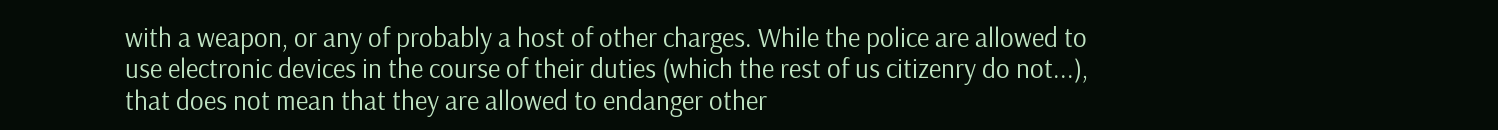with a weapon, or any of probably a host of other charges. While the police are allowed to use electronic devices in the course of their duties (which the rest of us citizenry do not...), that does not mean that they are allowed to endanger other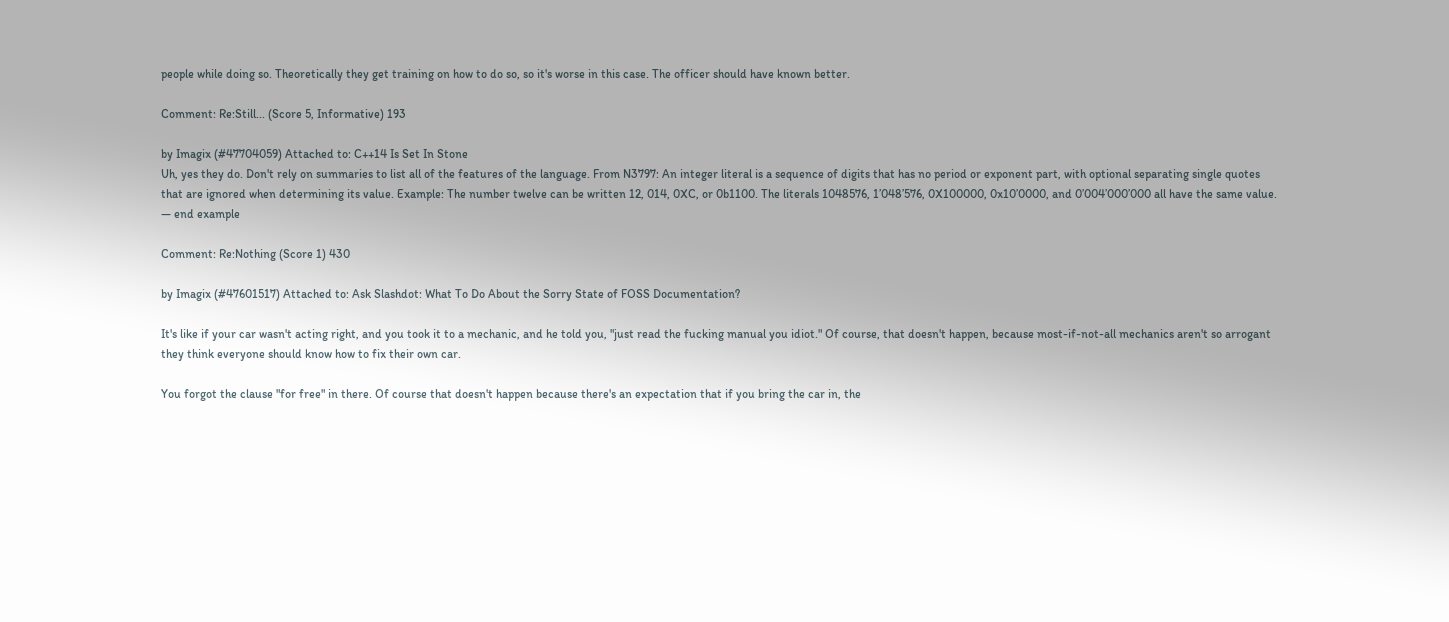people while doing so. Theoretically they get training on how to do so, so it's worse in this case. The officer should have known better.

Comment: Re:Still... (Score 5, Informative) 193

by Imagix (#47704059) Attached to: C++14 Is Set In Stone
Uh, yes they do. Don't rely on summaries to list all of the features of the language. From N3797: An integer literal is a sequence of digits that has no period or exponent part, with optional separating single quotes that are ignored when determining its value. Example: The number twelve can be written 12, 014, 0XC, or 0b1100. The literals 1048576, 1’048’576, 0X100000, 0x10’0000, and 0’004’000’000 all have the same value. — end example

Comment: Re:Nothing (Score 1) 430

by Imagix (#47601517) Attached to: Ask Slashdot: What To Do About the Sorry State of FOSS Documentation?

It's like if your car wasn't acting right, and you took it to a mechanic, and he told you, "just read the fucking manual you idiot." Of course, that doesn't happen, because most-if-not-all mechanics aren't so arrogant they think everyone should know how to fix their own car.

You forgot the clause "for free" in there. Of course that doesn't happen because there's an expectation that if you bring the car in, the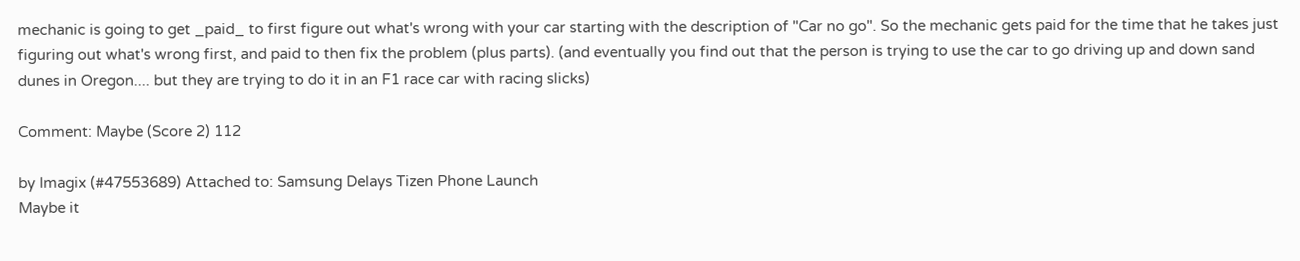mechanic is going to get _paid_ to first figure out what's wrong with your car starting with the description of "Car no go". So the mechanic gets paid for the time that he takes just figuring out what's wrong first, and paid to then fix the problem (plus parts). (and eventually you find out that the person is trying to use the car to go driving up and down sand dunes in Oregon.... but they are trying to do it in an F1 race car with racing slicks)

Comment: Maybe (Score 2) 112

by Imagix (#47553689) Attached to: Samsung Delays Tizen Phone Launch
Maybe it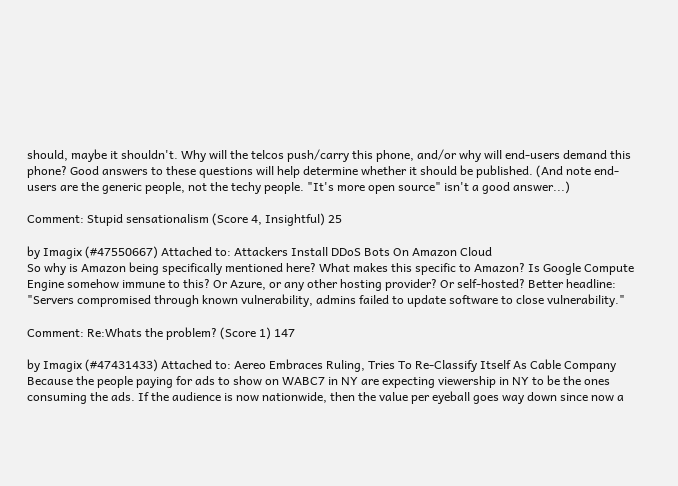should, maybe it shouldn't. Why will the telcos push/carry this phone, and/or why will end-users demand this phone? Good answers to these questions will help determine whether it should be published. (And note end-users are the generic people, not the techy people. "It's more open source" isn't a good answer...)

Comment: Stupid sensationalism (Score 4, Insightful) 25

by Imagix (#47550667) Attached to: Attackers Install DDoS Bots On Amazon Cloud
So why is Amazon being specifically mentioned here? What makes this specific to Amazon? Is Google Compute Engine somehow immune to this? Or Azure, or any other hosting provider? Or self-hosted? Better headline: "Servers compromised through known vulnerability, admins failed to update software to close vulnerability."

Comment: Re:Whats the problem? (Score 1) 147

by Imagix (#47431433) Attached to: Aereo Embraces Ruling, Tries To Re-Classify Itself As Cable Company
Because the people paying for ads to show on WABC7 in NY are expecting viewership in NY to be the ones consuming the ads. If the audience is now nationwide, then the value per eyeball goes way down since now a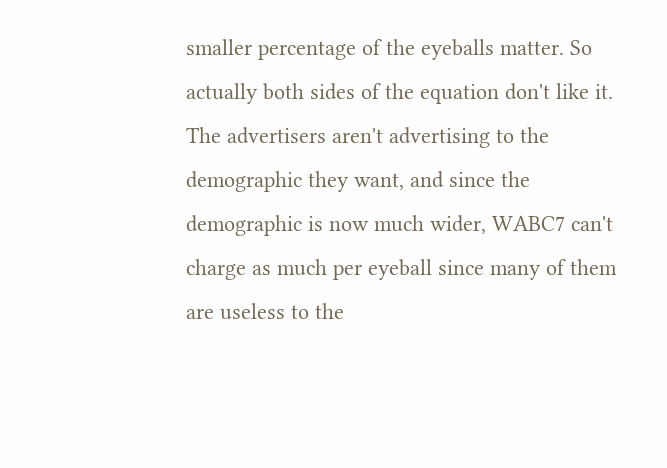smaller percentage of the eyeballs matter. So actually both sides of the equation don't like it. The advertisers aren't advertising to the demographic they want, and since the demographic is now much wider, WABC7 can't charge as much per eyeball since many of them are useless to the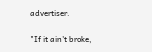advertiser.

"If it ain't broke,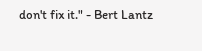don't fix it." - Bert Lantz